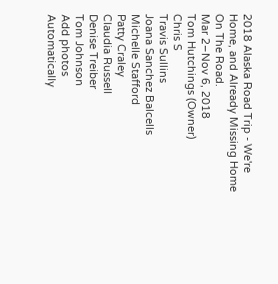2018 Alaska Road Trip - We're Home, and Already Missing Home On The Road.
Mar 2–Nov 6, 2018
Tom Hutchings (Owner)
Chris S
Travis Sullins
Joana Sanchez Balcells
Michelle Stafford
Patty Craley
Claudia Russell
Denise Treiber
Tom Johnson
Add photos
Automatically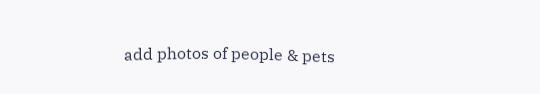add photos of people & pets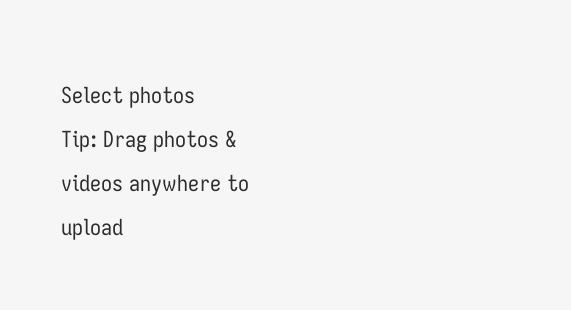Select photos
Tip: Drag photos & videos anywhere to upload